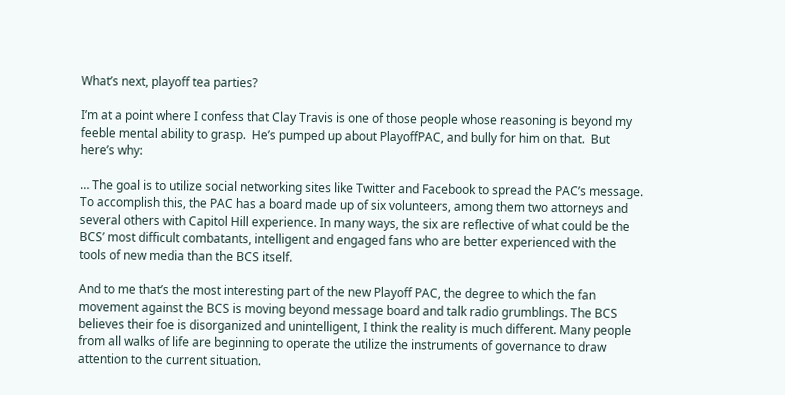What’s next, playoff tea parties?

I’m at a point where I confess that Clay Travis is one of those people whose reasoning is beyond my feeble mental ability to grasp.  He’s pumped up about PlayoffPAC, and bully for him on that.  But here’s why:

… The goal is to utilize social networking sites like Twitter and Facebook to spread the PAC’s message. To accomplish this, the PAC has a board made up of six volunteers, among them two attorneys and several others with Capitol Hill experience. In many ways, the six are reflective of what could be the BCS’ most difficult combatants, intelligent and engaged fans who are better experienced with the tools of new media than the BCS itself.

And to me that’s the most interesting part of the new Playoff PAC, the degree to which the fan movement against the BCS is moving beyond message board and talk radio grumblings. The BCS believes their foe is disorganized and unintelligent, I think the reality is much different. Many people from all walks of life are beginning to operate the utilize the instruments of governance to draw attention to the current situation.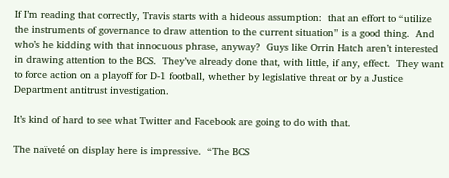If I’m reading that correctly, Travis starts with a hideous assumption:  that an effort to “utilize the instruments of governance to draw attention to the current situation” is a good thing.  And who’s he kidding with that innocuous phrase, anyway?  Guys like Orrin Hatch aren’t interested in drawing attention to the BCS.  They’ve already done that, with little, if any, effect.  They want to force action on a playoff for D-1 football, whether by legislative threat or by a Justice Department antitrust investigation.

It’s kind of hard to see what Twitter and Facebook are going to do with that.

The naïveté on display here is impressive.  “The BCS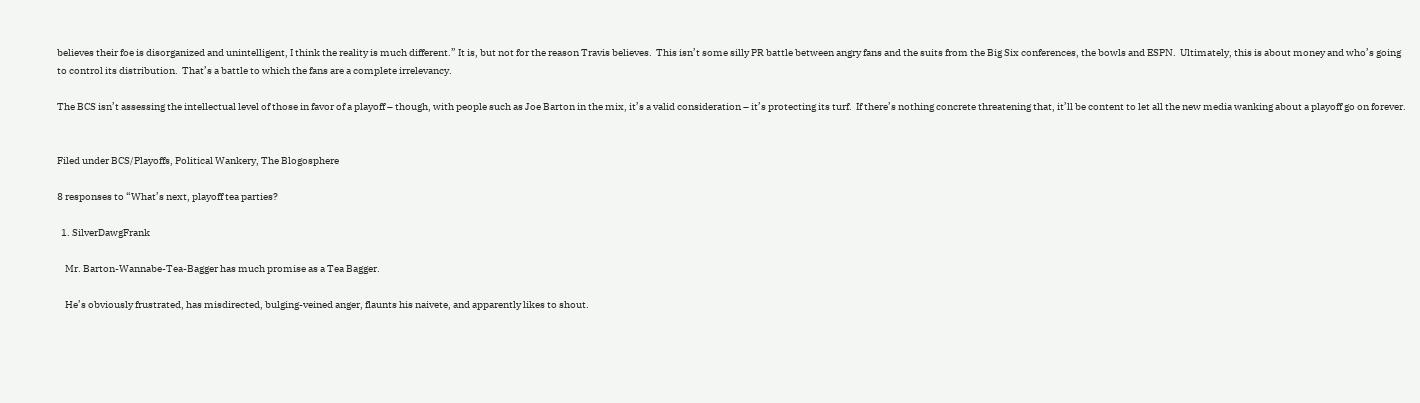believes their foe is disorganized and unintelligent, I think the reality is much different.” It is, but not for the reason Travis believes.  This isn’t some silly PR battle between angry fans and the suits from the Big Six conferences, the bowls and ESPN.  Ultimately, this is about money and who’s going to control its distribution.  That’s a battle to which the fans are a complete irrelevancy.

The BCS isn’t assessing the intellectual level of those in favor of a playoff – though, with people such as Joe Barton in the mix, it’s a valid consideration – it’s protecting its turf.  If there’s nothing concrete threatening that, it’ll be content to let all the new media wanking about a playoff go on forever.


Filed under BCS/Playoffs, Political Wankery, The Blogosphere

8 responses to “What’s next, playoff tea parties?

  1. SilverDawgFrank

    Mr. Barton-Wannabe-Tea-Bagger has much promise as a Tea Bagger.

    He’s obviously frustrated, has misdirected, bulging-veined anger, flaunts his naivete, and apparently likes to shout.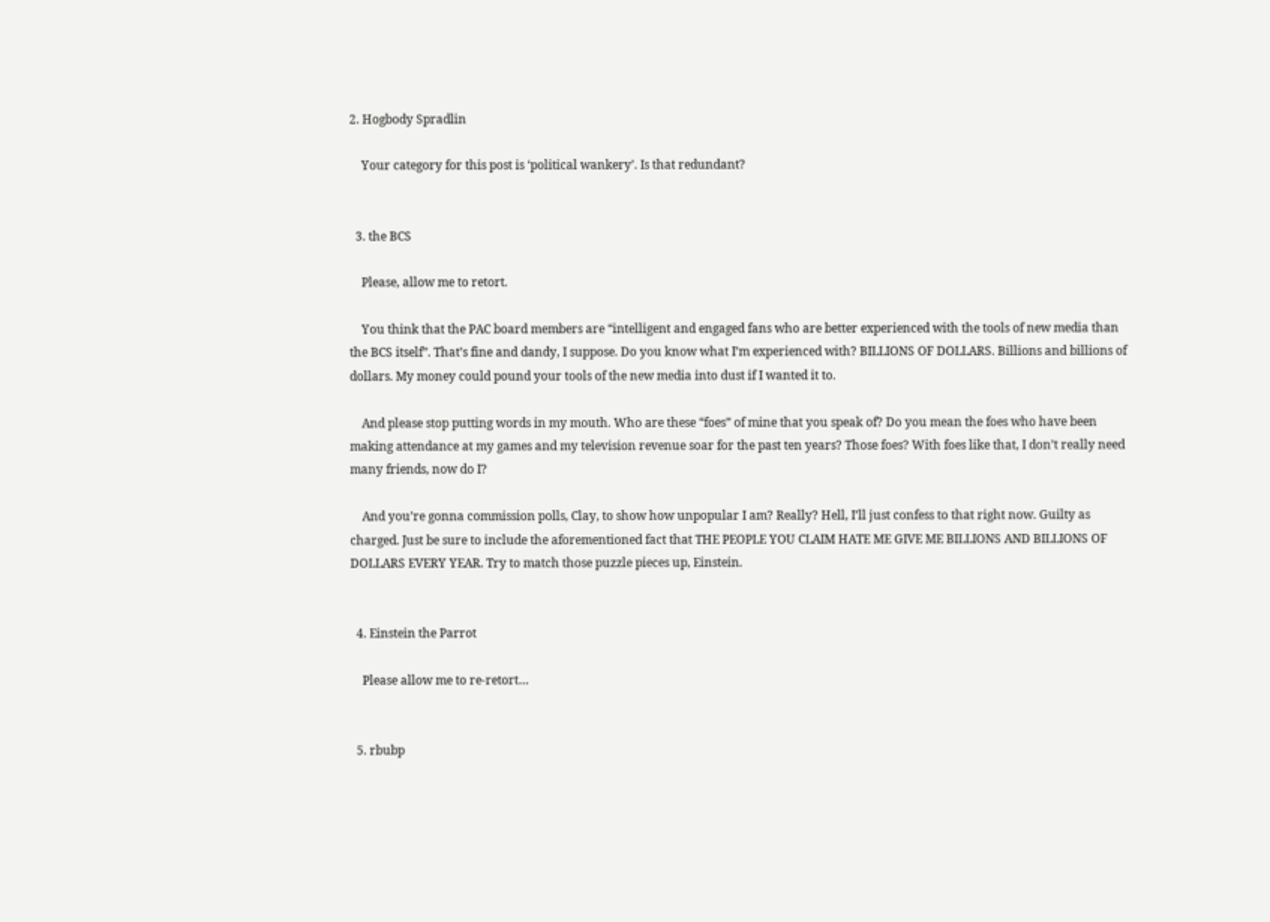2. Hogbody Spradlin

    Your category for this post is ‘political wankery’. Is that redundant?


  3. the BCS

    Please, allow me to retort.

    You think that the PAC board members are “intelligent and engaged fans who are better experienced with the tools of new media than the BCS itself”. That’s fine and dandy, I suppose. Do you know what I’m experienced with? BILLIONS OF DOLLARS. Billions and billions of dollars. My money could pound your tools of the new media into dust if I wanted it to.

    And please stop putting words in my mouth. Who are these “foes” of mine that you speak of? Do you mean the foes who have been making attendance at my games and my television revenue soar for the past ten years? Those foes? With foes like that, I don’t really need many friends, now do I?

    And you’re gonna commission polls, Clay, to show how unpopular I am? Really? Hell, I’ll just confess to that right now. Guilty as charged. Just be sure to include the aforementioned fact that THE PEOPLE YOU CLAIM HATE ME GIVE ME BILLIONS AND BILLIONS OF DOLLARS EVERY YEAR. Try to match those puzzle pieces up, Einstein.


  4. Einstein the Parrot

    Please allow me to re-retort…


  5. rbubp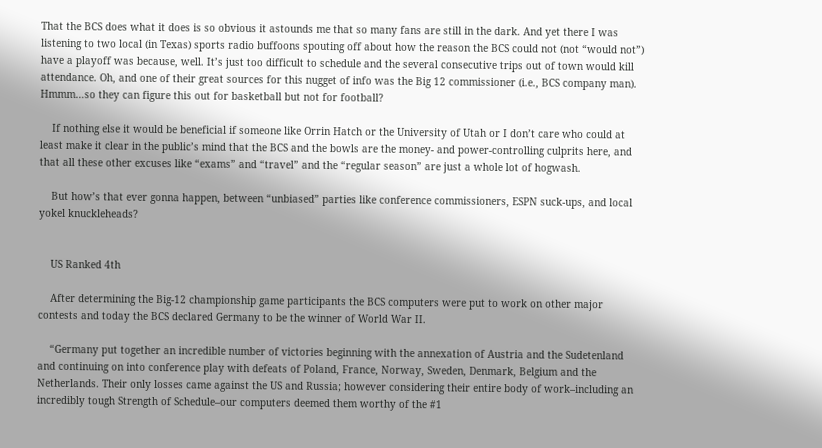That the BCS does what it does is so obvious it astounds me that so many fans are still in the dark. And yet there I was listening to two local (in Texas) sports radio buffoons spouting off about how the reason the BCS could not (not “would not”) have a playoff was because, well. It’s just too difficult to schedule and the several consecutive trips out of town would kill attendance. Oh, and one of their great sources for this nugget of info was the Big 12 commissioner (i.e., BCS company man). Hmmm…so they can figure this out for basketball but not for football?

    If nothing else it would be beneficial if someone like Orrin Hatch or the University of Utah or I don’t care who could at least make it clear in the public’s mind that the BCS and the bowls are the money- and power-controlling culprits here, and that all these other excuses like “exams” and “travel” and the “regular season” are just a whole lot of hogwash.

    But how’s that ever gonna happen, between “unbiased” parties like conference commissioners, ESPN suck-ups, and local yokel knuckleheads?


    US Ranked 4th

    After determining the Big-12 championship game participants the BCS computers were put to work on other major contests and today the BCS declared Germany to be the winner of World War II.

    “Germany put together an incredible number of victories beginning with the annexation of Austria and the Sudetenland and continuing on into conference play with defeats of Poland, France, Norway, Sweden, Denmark, Belgium and the Netherlands. Their only losses came against the US and Russia; however considering their entire body of work–including an incredibly tough Strength of Schedule–our computers deemed them worthy of the #1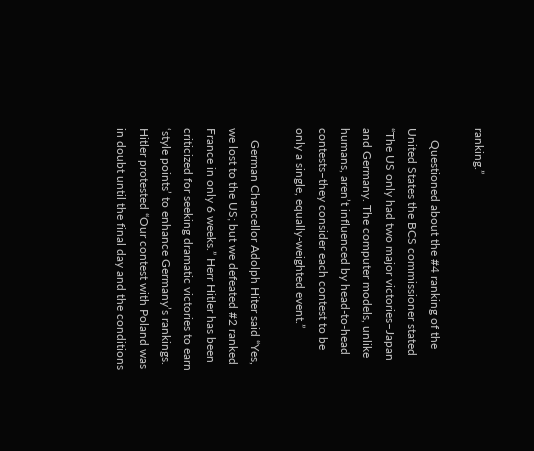ranking.”

    Questioned about the #4 ranking of the United States the BCS commissioner stated “The US only had two major victories–Japan and Germany. The computer models, unlike humans, aren’t influenced by head-to-head contests–they consider each contest to be only a single, equally-weighted event.”

    German Chancellor Adolph Hiter said “Yes, we lost to the US; but we defeated #2 ranked France in only 6 weeks.” Herr Hitler has been criticized for seeking dramatic victories to earn ‘style points’ to enhance Germany’s rankings. Hitler protested “Our contest with Poland was in doubt until the final day and the conditions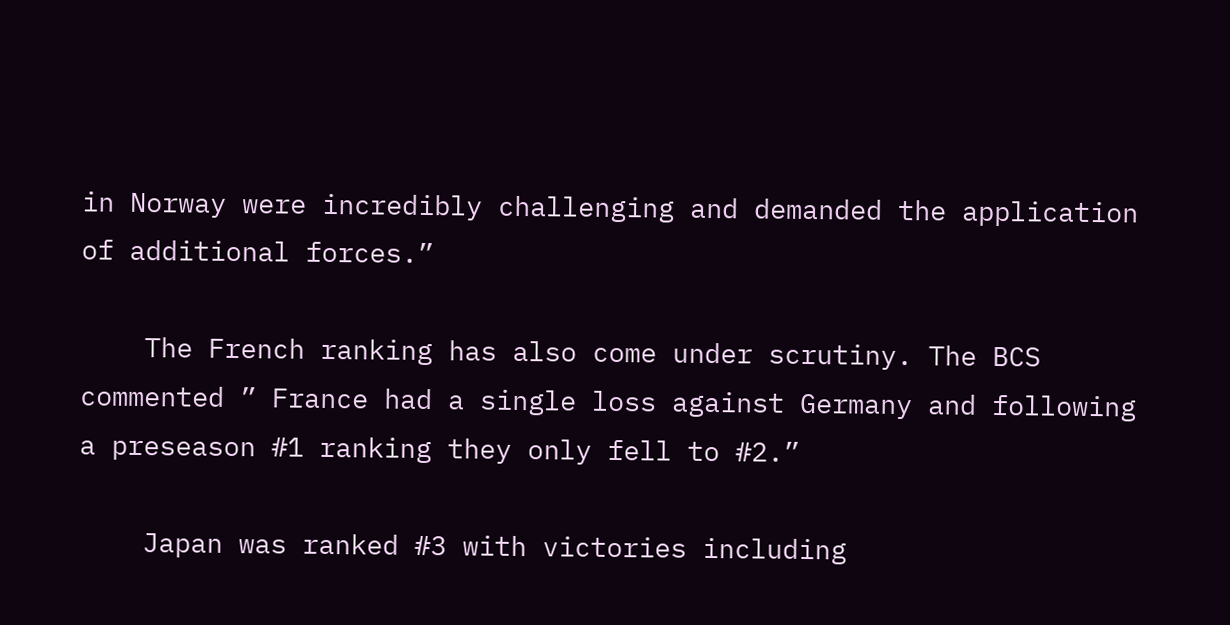in Norway were incredibly challenging and demanded the application of additional forces.”

    The French ranking has also come under scrutiny. The BCS commented ” France had a single loss against Germany and following a preseason #1 ranking they only fell to #2.”

    Japan was ranked #3 with victories including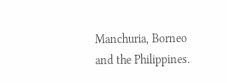Manchuria, Borneo and the Philippines.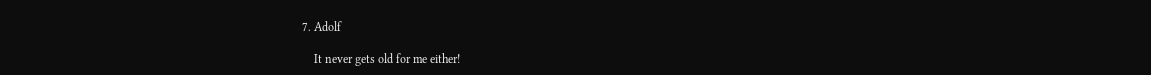7. Adolf

    It never gets old for me either!